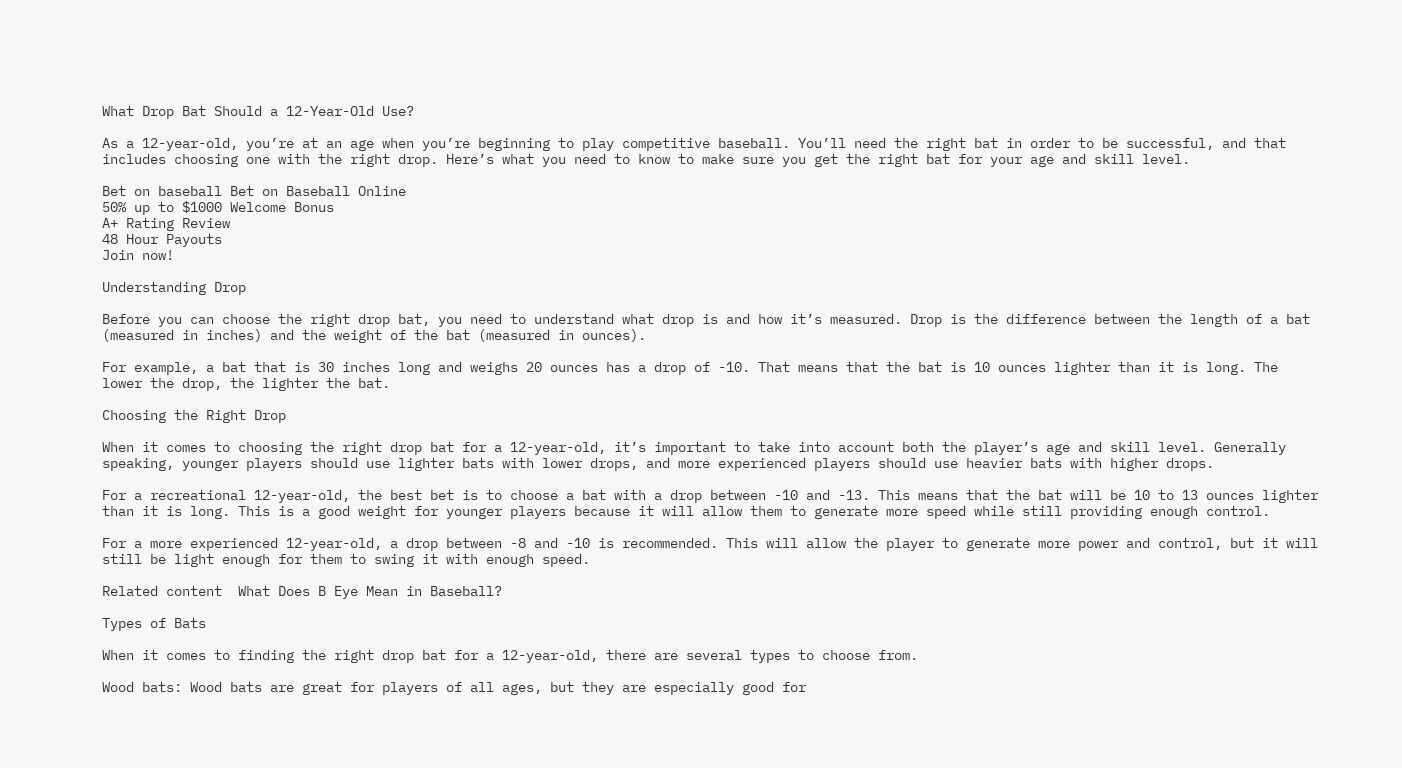What Drop Bat Should a 12-Year-Old Use?

As a 12-year-old, you’re at an age when you’re beginning to play competitive baseball. You’ll need the right bat in order to be successful, and that includes choosing one with the right drop. Here’s what you need to know to make sure you get the right bat for your age and skill level.

Bet on baseball Bet on Baseball Online
50% up to $1000 Welcome Bonus
A+ Rating Review
48 Hour Payouts
Join now!

Understanding Drop

Before you can choose the right drop bat, you need to understand what drop is and how it’s measured. Drop is the difference between the length of a bat (measured in inches) and the weight of the bat (measured in ounces).

For example, a bat that is 30 inches long and weighs 20 ounces has a drop of -10. That means that the bat is 10 ounces lighter than it is long. The lower the drop, the lighter the bat.

Choosing the Right Drop

When it comes to choosing the right drop bat for a 12-year-old, it’s important to take into account both the player’s age and skill level. Generally speaking, younger players should use lighter bats with lower drops, and more experienced players should use heavier bats with higher drops.

For a recreational 12-year-old, the best bet is to choose a bat with a drop between -10 and -13. This means that the bat will be 10 to 13 ounces lighter than it is long. This is a good weight for younger players because it will allow them to generate more speed while still providing enough control.

For a more experienced 12-year-old, a drop between -8 and -10 is recommended. This will allow the player to generate more power and control, but it will still be light enough for them to swing it with enough speed.

Related content  What Does B Eye Mean in Baseball?

Types of Bats

When it comes to finding the right drop bat for a 12-year-old, there are several types to choose from.

Wood bats: Wood bats are great for players of all ages, but they are especially good for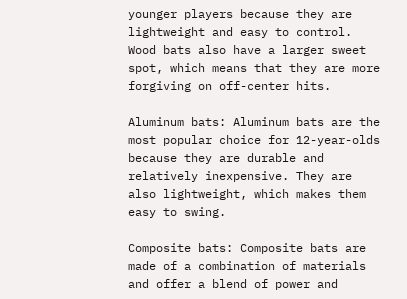younger players because they are lightweight and easy to control. Wood bats also have a larger sweet spot, which means that they are more forgiving on off-center hits.

Aluminum bats: Aluminum bats are the most popular choice for 12-year-olds because they are durable and relatively inexpensive. They are also lightweight, which makes them easy to swing.

Composite bats: Composite bats are made of a combination of materials and offer a blend of power and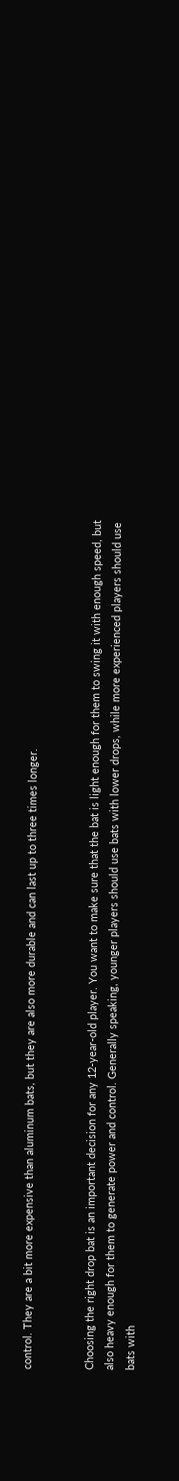control. They are a bit more expensive than aluminum bats, but they are also more durable and can last up to three times longer.


Choosing the right drop bat is an important decision for any 12-year-old player. You want to make sure that the bat is light enough for them to swing it with enough speed, but also heavy enough for them to generate power and control. Generally speaking, younger players should use bats with lower drops, while more experienced players should use bats with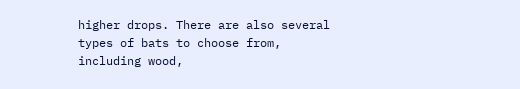higher drops. There are also several types of bats to choose from, including wood,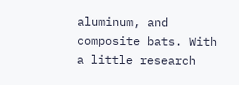aluminum, and composite bats. With a little research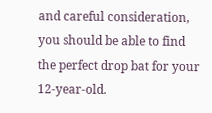and careful consideration, you should be able to find the perfect drop bat for your 12-year-old.